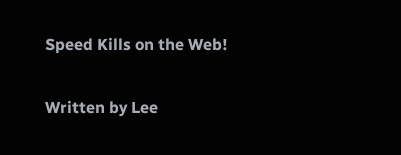Speed Kills on the Web!

Written by Lee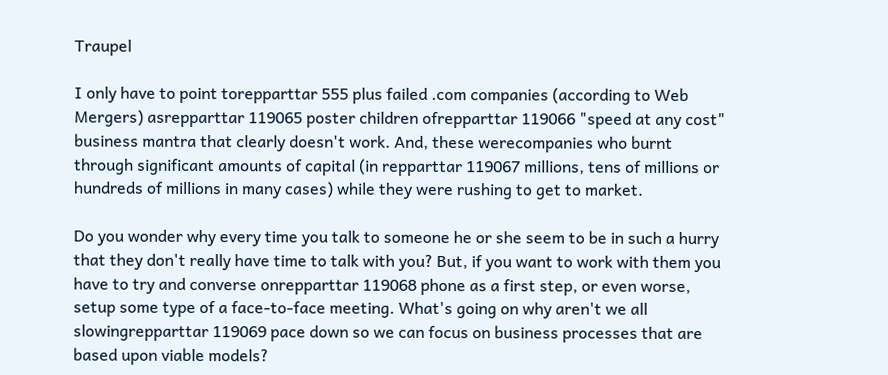Traupel

I only have to point torepparttar 555 plus failed .com companies (according to Web Mergers) asrepparttar 119065 poster children ofrepparttar 119066 "speed at any cost" business mantra that clearly doesn't work. And, these werecompanies who burnt through significant amounts of capital (in repparttar 119067 millions, tens of millions or hundreds of millions in many cases) while they were rushing to get to market.

Do you wonder why every time you talk to someone he or she seem to be in such a hurry that they don't really have time to talk with you? But, if you want to work with them you have to try and converse onrepparttar 119068 phone as a first step, or even worse, setup some type of a face-to-face meeting. What's going on why aren't we all slowingrepparttar 119069 pace down so we can focus on business processes that are based upon viable models?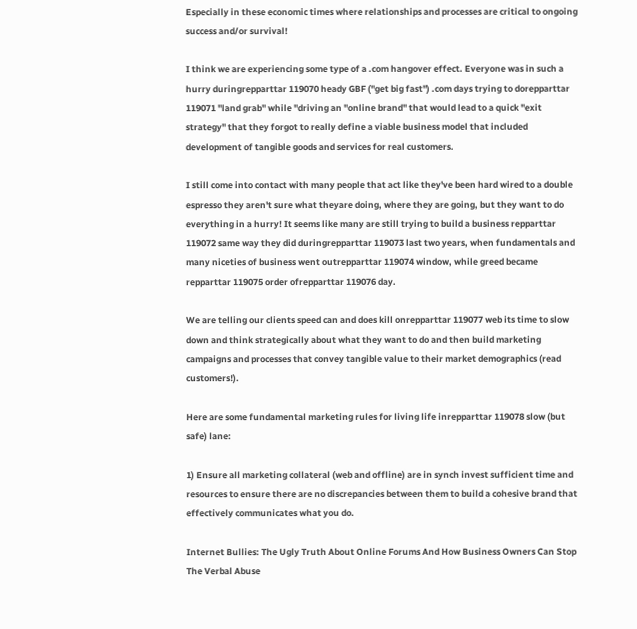Especially in these economic times where relationships and processes are critical to ongoing success and/or survival!

I think we are experiencing some type of a .com hangover effect. Everyone was in such a hurry duringrepparttar 119070 heady GBF ("get big fast") .com days trying to dorepparttar 119071 "land grab" while "driving an "online brand" that would lead to a quick "exit strategy" that they forgot to really define a viable business model that included development of tangible goods and services for real customers.

I still come into contact with many people that act like they've been hard wired to a double espresso they aren't sure what theyare doing, where they are going, but they want to do everything in a hurry! It seems like many are still trying to build a business repparttar 119072 same way they did duringrepparttar 119073 last two years, when fundamentals and many niceties of business went outrepparttar 119074 window, while greed became repparttar 119075 order ofrepparttar 119076 day.

We are telling our clients speed can and does kill onrepparttar 119077 web its time to slow down and think strategically about what they want to do and then build marketing campaigns and processes that convey tangible value to their market demographics (read customers!).

Here are some fundamental marketing rules for living life inrepparttar 119078 slow (but safe) lane:

1) Ensure all marketing collateral (web and offline) are in synch invest sufficient time and resources to ensure there are no discrepancies between them to build a cohesive brand that effectively communicates what you do.

Internet Bullies: The Ugly Truth About Online Forums And How Business Owners Can Stop The Verbal Abuse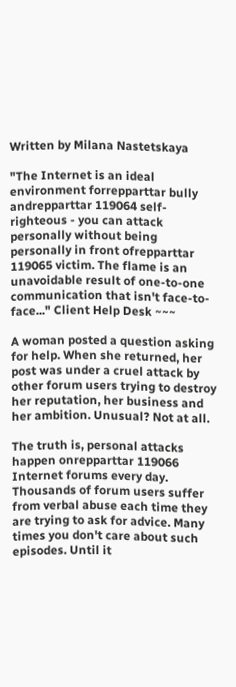Written by Milana Nastetskaya

"The Internet is an ideal environment forrepparttar bully andrepparttar 119064 self-righteous - you can attack personally without being personally in front ofrepparttar 119065 victim. The flame is an unavoidable result of one-to-one communication that isn't face-to-face..." Client Help Desk ~~~

A woman posted a question asking for help. When she returned, her post was under a cruel attack by other forum users trying to destroy her reputation, her business and her ambition. Unusual? Not at all.

The truth is, personal attacks happen onrepparttar 119066 Internet forums every day. Thousands of forum users suffer from verbal abuse each time they are trying to ask for advice. Many times you don't care about such episodes. Until it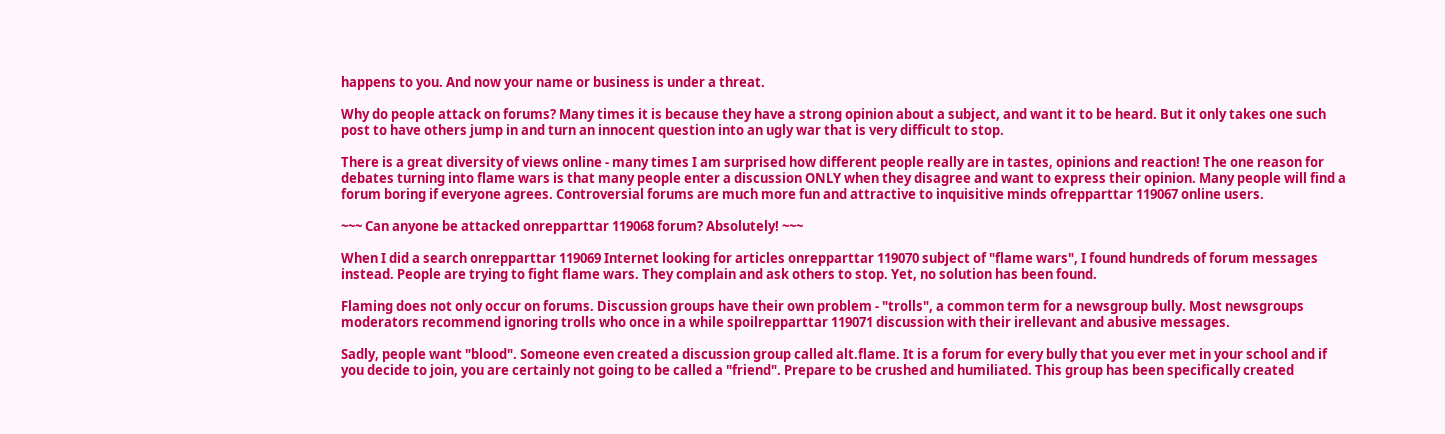happens to you. And now your name or business is under a threat.

Why do people attack on forums? Many times it is because they have a strong opinion about a subject, and want it to be heard. But it only takes one such post to have others jump in and turn an innocent question into an ugly war that is very difficult to stop.

There is a great diversity of views online - many times I am surprised how different people really are in tastes, opinions and reaction! The one reason for debates turning into flame wars is that many people enter a discussion ONLY when they disagree and want to express their opinion. Many people will find a forum boring if everyone agrees. Controversial forums are much more fun and attractive to inquisitive minds ofrepparttar 119067 online users.

~~~ Can anyone be attacked onrepparttar 119068 forum? Absolutely! ~~~

When I did a search onrepparttar 119069 Internet looking for articles onrepparttar 119070 subject of "flame wars", I found hundreds of forum messages instead. People are trying to fight flame wars. They complain and ask others to stop. Yet, no solution has been found.

Flaming does not only occur on forums. Discussion groups have their own problem - "trolls", a common term for a newsgroup bully. Most newsgroups moderators recommend ignoring trolls who once in a while spoilrepparttar 119071 discussion with their irellevant and abusive messages.

Sadly, people want "blood". Someone even created a discussion group called alt.flame. It is a forum for every bully that you ever met in your school and if you decide to join, you are certainly not going to be called a "friend". Prepare to be crushed and humiliated. This group has been specifically created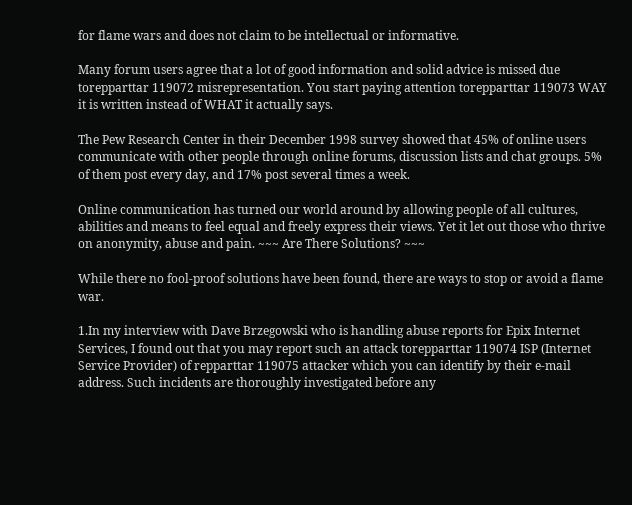for flame wars and does not claim to be intellectual or informative.

Many forum users agree that a lot of good information and solid advice is missed due torepparttar 119072 misrepresentation. You start paying attention torepparttar 119073 WAY it is written instead of WHAT it actually says.

The Pew Research Center in their December 1998 survey showed that 45% of online users communicate with other people through online forums, discussion lists and chat groups. 5% of them post every day, and 17% post several times a week.

Online communication has turned our world around by allowing people of all cultures, abilities and means to feel equal and freely express their views. Yet it let out those who thrive on anonymity, abuse and pain. ~~~ Are There Solutions? ~~~

While there no fool-proof solutions have been found, there are ways to stop or avoid a flame war.

1.In my interview with Dave Brzegowski who is handling abuse reports for Epix Internet Services, I found out that you may report such an attack torepparttar 119074 ISP (Internet Service Provider) of repparttar 119075 attacker which you can identify by their e-mail address. Such incidents are thoroughly investigated before any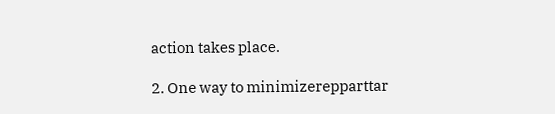action takes place.

2. One way to minimizerepparttar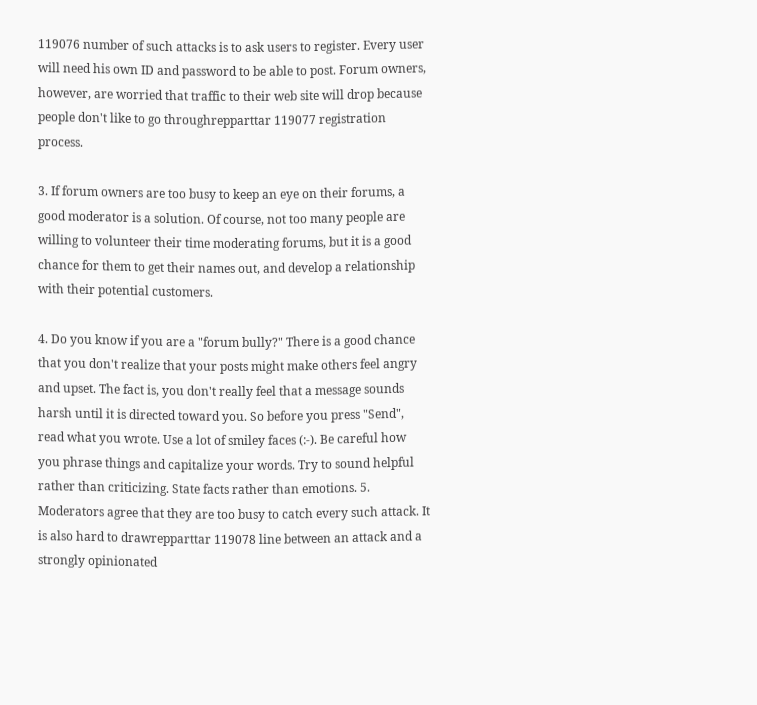119076 number of such attacks is to ask users to register. Every user will need his own ID and password to be able to post. Forum owners, however, are worried that traffic to their web site will drop because people don't like to go throughrepparttar 119077 registration process.

3. If forum owners are too busy to keep an eye on their forums, a good moderator is a solution. Of course, not too many people are willing to volunteer their time moderating forums, but it is a good chance for them to get their names out, and develop a relationship with their potential customers.

4. Do you know if you are a "forum bully?" There is a good chance that you don't realize that your posts might make others feel angry and upset. The fact is, you don't really feel that a message sounds harsh until it is directed toward you. So before you press "Send", read what you wrote. Use a lot of smiley faces (:-). Be careful how you phrase things and capitalize your words. Try to sound helpful rather than criticizing. State facts rather than emotions. 5. Moderators agree that they are too busy to catch every such attack. It is also hard to drawrepparttar 119078 line between an attack and a strongly opinionated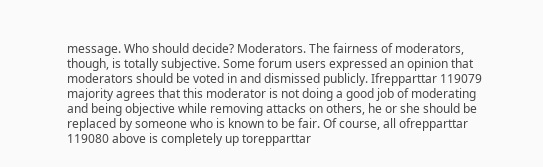message. Who should decide? Moderators. The fairness of moderators, though, is totally subjective. Some forum users expressed an opinion that moderators should be voted in and dismissed publicly. Ifrepparttar 119079 majority agrees that this moderator is not doing a good job of moderating and being objective while removing attacks on others, he or she should be replaced by someone who is known to be fair. Of course, all ofrepparttar 119080 above is completely up torepparttar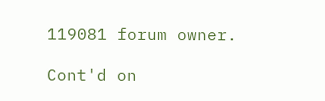119081 forum owner.

Cont'd on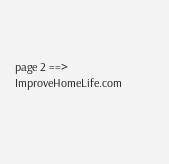page 2 ==>
ImproveHomeLife.com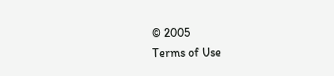© 2005
Terms of Use